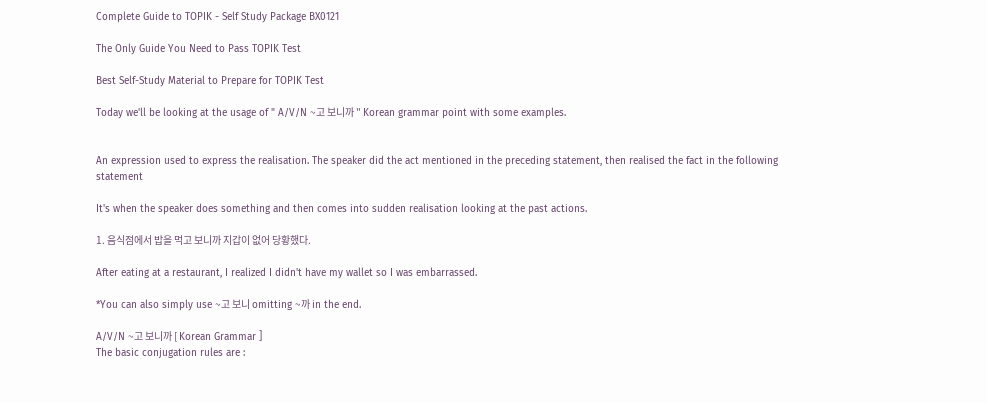Complete Guide to TOPIK - Self Study Package BX0121

The Only Guide You Need to Pass TOPIK Test

Best Self-Study Material to Prepare for TOPIK Test

Today we'll be looking at the usage of " A/V/N ~고 보니까 " Korean grammar point with some examples.


An expression used to express the realisation. The speaker did the act mentioned in the preceding statement, then realised the fact in the following statement

It's when the speaker does something and then comes into sudden realisation looking at the past actions.

1. 음식점에서 밥을 먹고 보니까 지갑이 없어 당황했다.

After eating at a restaurant, I realized I didn't have my wallet so I was embarrassed.

*You can also simply use ~고 보니 omitting ~까 in the end.

A/V/N ~고 보니까 [ Korean Grammar ]
The basic conjugation rules are :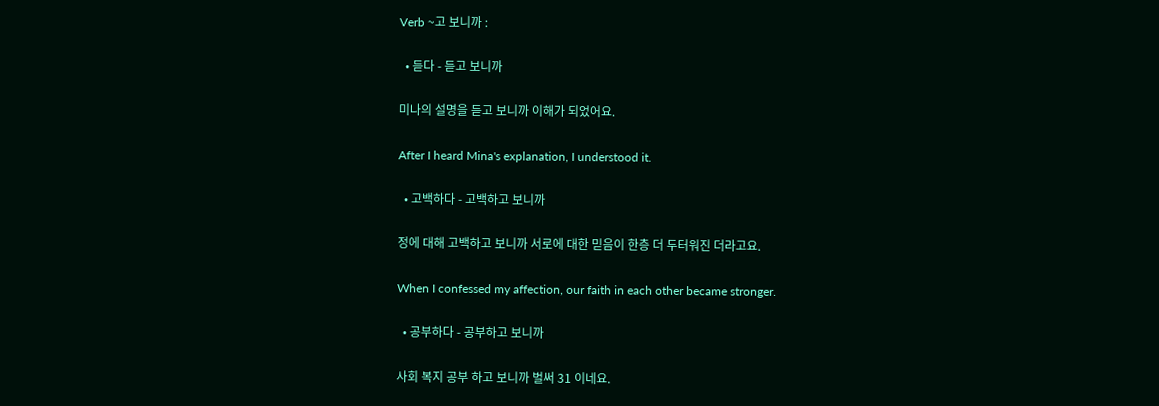Verb ~고 보니까 :

  • 듣다 - 듣고 보니까

미나의 설명을 듣고 보니까 이해가 되었어요.

After I heard Mina's explanation, I understood it.

  • 고백하다 - 고백하고 보니까

정에 대해 고백하고 보니까 서로에 대한 믿음이 한층 더 두터워진 더라고요.

When I confessed my affection, our faith in each other became stronger.

  • 공부하다 - 공부하고 보니까

사회 복지 공부 하고 보니까 벌써 31 이네요.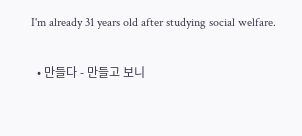I'm already 31 years old after studying social welfare.

  • 만들다 - 만들고 보니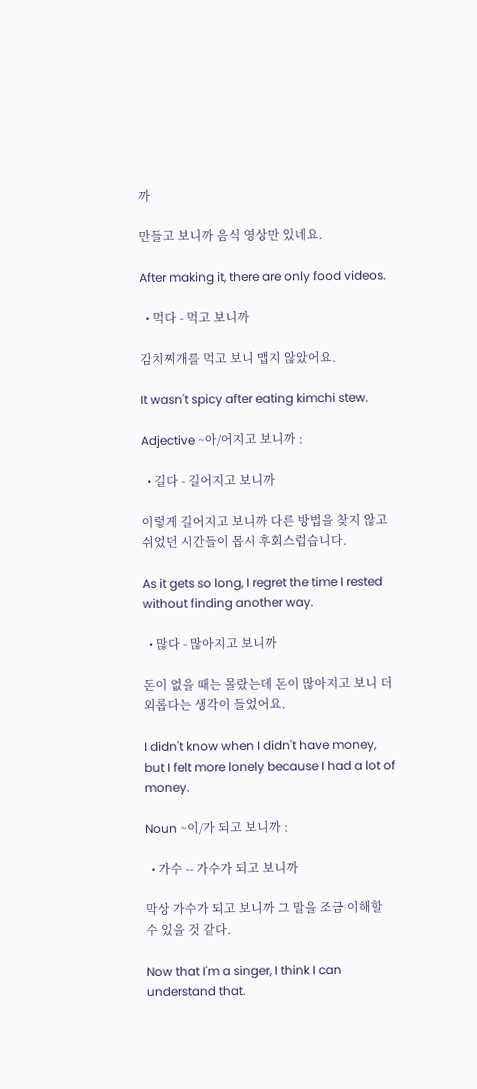까

만들고 보니까 음식 영상만 있네요.

After making it, there are only food videos.

  • 먹다 - 먹고 보니까

김치찌개를 먹고 보니 맵지 않았어요.

It wasn't spicy after eating kimchi stew.

Adjective ~아/어지고 보니까 :

  • 길다 - 길어지고 보니까

이렇게 길어지고 보니까 다른 방법을 찾지 않고 쉬었던 시간들이 몹시 후회스럽습니다.

As it gets so long, I regret the time I rested without finding another way.

  • 많다 - 많아지고 보니까

돈이 없을 때는 몰랐는데 돈이 많아지고 보니 더 외롭다는 생각이 들었어요.

I didn't know when I didn't have money, but I felt more lonely because I had a lot of money.

Noun ~이/가 되고 보니까 :

  • 가수 -- 가수가 되고 보니까

막상 가수가 되고 보니까 그 말을 조금 이해할 수 있을 것 같다.

Now that I'm a singer, I think I can understand that.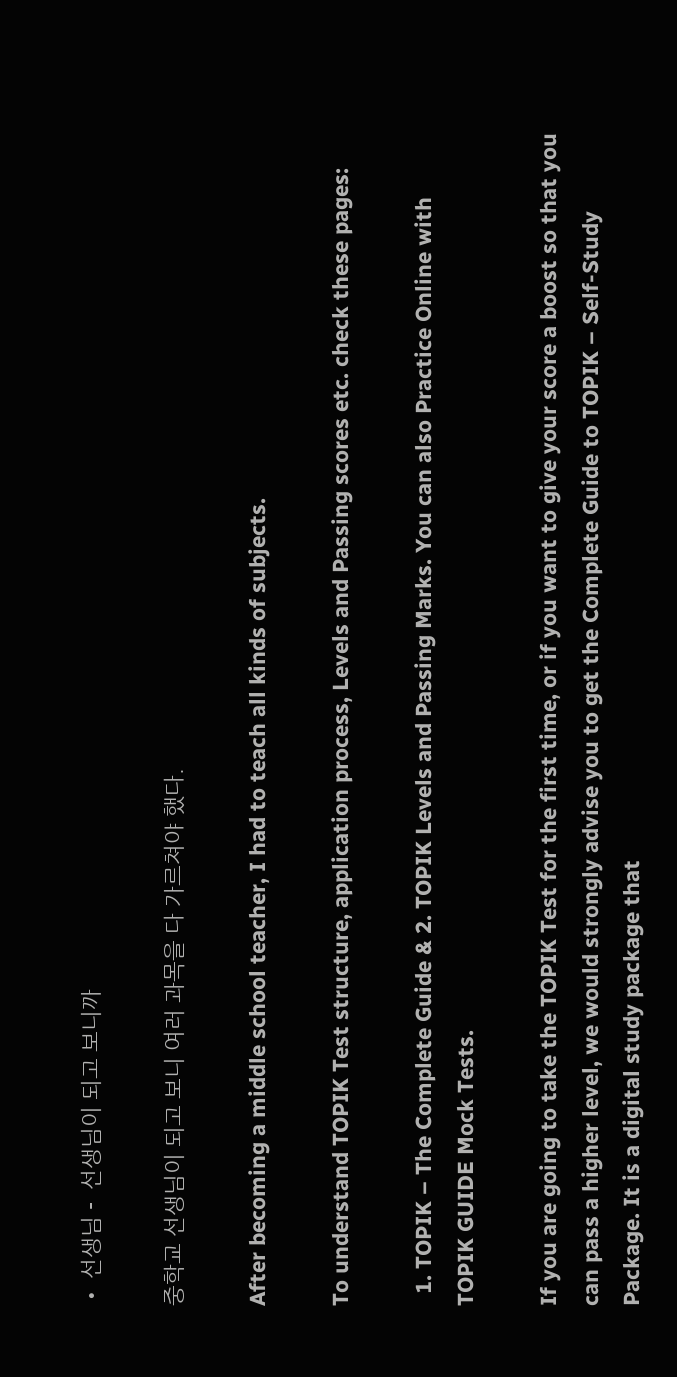• 선생님 -  선생님이 되고 보니까

중학교 선생님이 되고 보니 여러 과목을 다 가르쳐야 했다.

After becoming a middle school teacher, I had to teach all kinds of subjects.

To understand TOPIK Test structure, application process, Levels and Passing scores etc. check these pages:

  1. TOPIK – The Complete Guide & 2. TOPIK Levels and Passing Marks. You can also Practice Online with TOPIK GUIDE Mock Tests.

If you are going to take the TOPIK Test for the first time, or if you want to give your score a boost so that you can pass a higher level, we would strongly advise you to get the Complete Guide to TOPIK – Self-Study Package. It is a digital study package that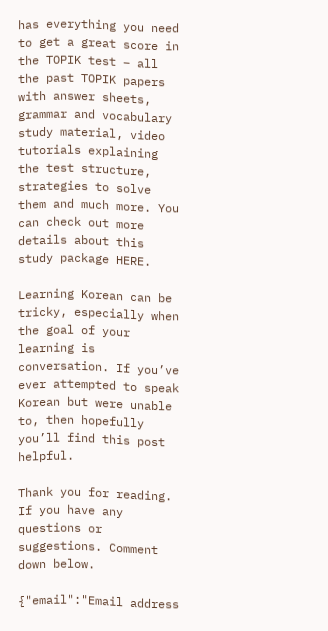has everything you need to get a great score in the TOPIK test – all the past TOPIK papers with answer sheets, grammar and vocabulary study material, video tutorials explaining the test structure, strategies to solve them and much more. You can check out more details about this study package HERE.

Learning Korean can be tricky, especially when the goal of your learning is conversation. If you’ve ever attempted to speak Korean but were unable to, then hopefully you’ll find this post helpful.

Thank you for reading. If you have any questions or suggestions. Comment down below.

{"email":"Email address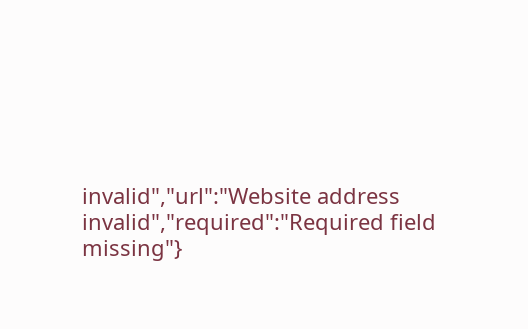invalid","url":"Website address invalid","required":"Required field missing"}